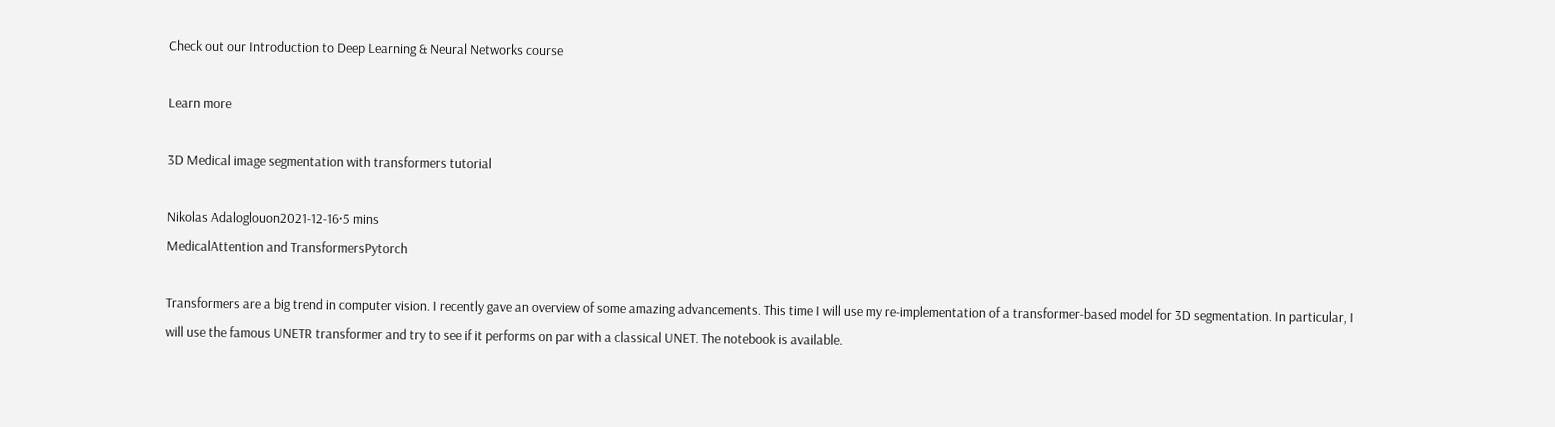Check out our Introduction to Deep Learning & Neural Networks course

Learn more

3D Medical image segmentation with transformers tutorial

Nikolas Adaloglouon2021-12-16·5 mins
MedicalAttention and TransformersPytorch

Transformers are a big trend in computer vision. I recently gave an overview of some amazing advancements. This time I will use my re-implementation of a transformer-based model for 3D segmentation. In particular, I will use the famous UNETR transformer and try to see if it performs on par with a classical UNET. The notebook is available.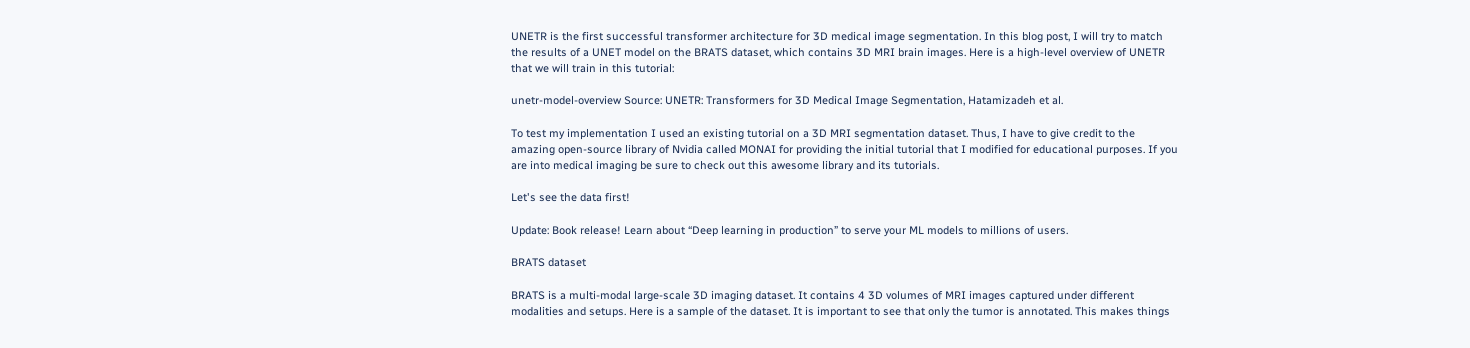UNETR is the first successful transformer architecture for 3D medical image segmentation. In this blog post, I will try to match the results of a UNET model on the BRATS dataset, which contains 3D MRI brain images. Here is a high-level overview of UNETR that we will train in this tutorial:

unetr-model-overview Source: UNETR: Transformers for 3D Medical Image Segmentation, Hatamizadeh et al.

To test my implementation I used an existing tutorial on a 3D MRI segmentation dataset. Thus, I have to give credit to the amazing open-source library of Nvidia called MONAI for providing the initial tutorial that I modified for educational purposes. If you are into medical imaging be sure to check out this awesome library and its tutorials.

Let's see the data first!

Update: Book release! Learn about “Deep learning in production” to serve your ML models to millions of users.

BRATS dataset

BRATS is a multi-modal large-scale 3D imaging dataset. It contains 4 3D volumes of MRI images captured under different modalities and setups. Here is a sample of the dataset. It is important to see that only the tumor is annotated. This makes things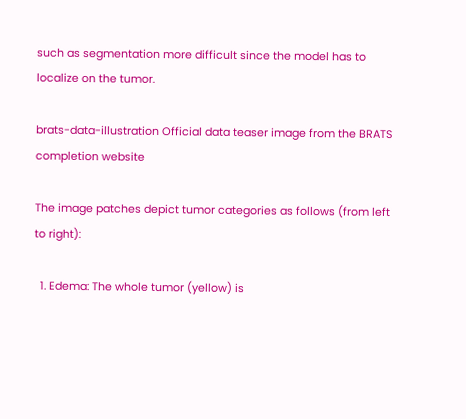such as segmentation more difficult since the model has to localize on the tumor.

brats-data-illustration Official data teaser image from the BRATS completion website

The image patches depict tumor categories as follows (from left to right):

  1. Edema: The whole tumor (yellow) is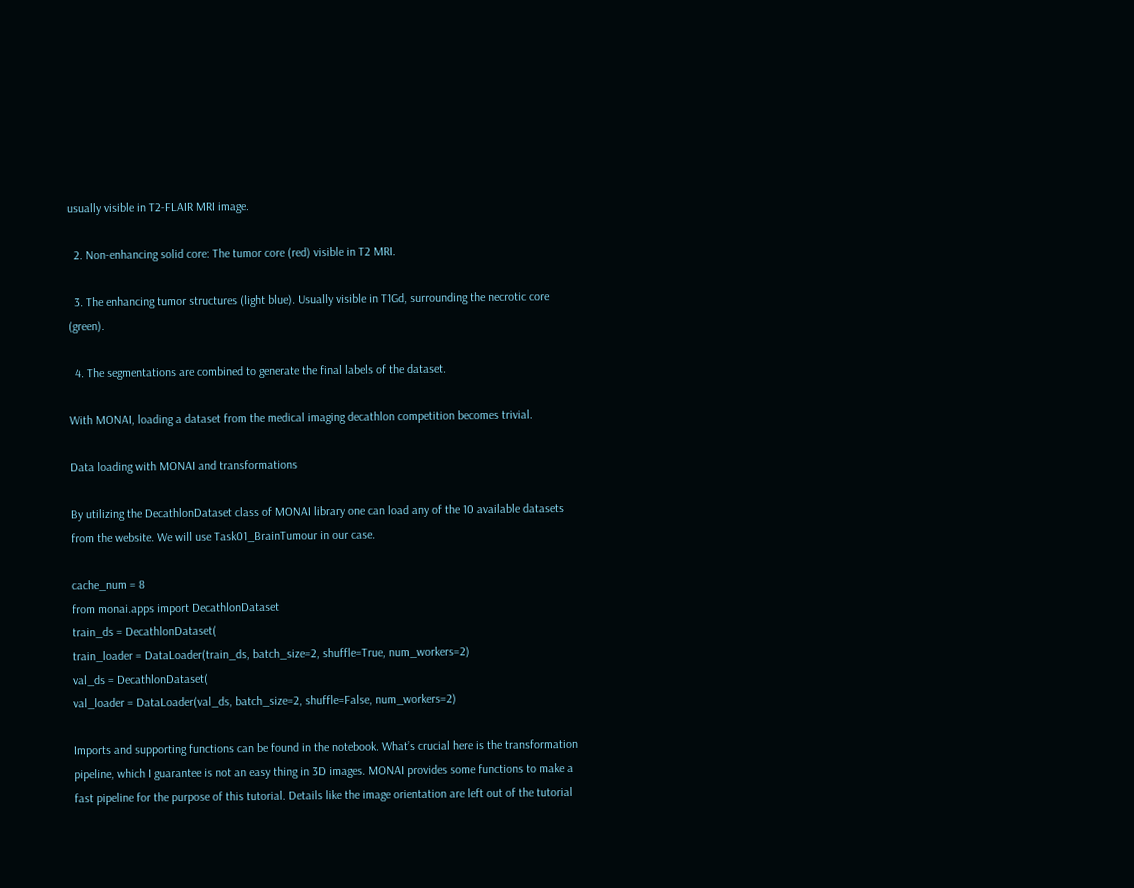usually visible in T2-FLAIR MRI image.

  2. Non-enhancing solid core: The tumor core (red) visible in T2 MRI.

  3. The enhancing tumor structures (light blue). Usually visible in T1Gd, surrounding the necrotic core (green).

  4. The segmentations are combined to generate the final labels of the dataset.

With MONAI, loading a dataset from the medical imaging decathlon competition becomes trivial.

Data loading with MONAI and transformations

By utilizing the DecathlonDataset class of MONAI library one can load any of the 10 available datasets from the website. We will use Task01_BrainTumour in our case.

cache_num = 8
from monai.apps import DecathlonDataset
train_ds = DecathlonDataset(
train_loader = DataLoader(train_ds, batch_size=2, shuffle=True, num_workers=2)
val_ds = DecathlonDataset(
val_loader = DataLoader(val_ds, batch_size=2, shuffle=False, num_workers=2)

Imports and supporting functions can be found in the notebook. What’s crucial here is the transformation pipeline, which I guarantee is not an easy thing in 3D images. MONAI provides some functions to make a fast pipeline for the purpose of this tutorial. Details like the image orientation are left out of the tutorial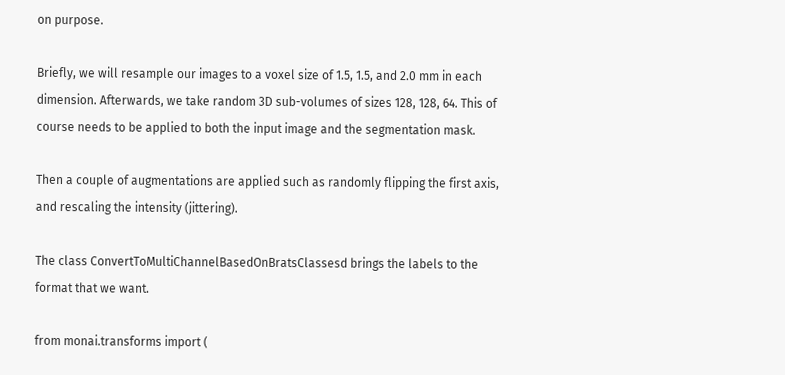on purpose.

Briefly, we will resample our images to a voxel size of 1.5, 1.5, and 2.0 mm in each dimension. Afterwards, we take random 3D sub-volumes of sizes 128, 128, 64. This of course needs to be applied to both the input image and the segmentation mask.

Then a couple of augmentations are applied such as randomly flipping the first axis, and rescaling the intensity (jittering).

The class ConvertToMultiChannelBasedOnBratsClassesd brings the labels to the format that we want.

from monai.transforms import (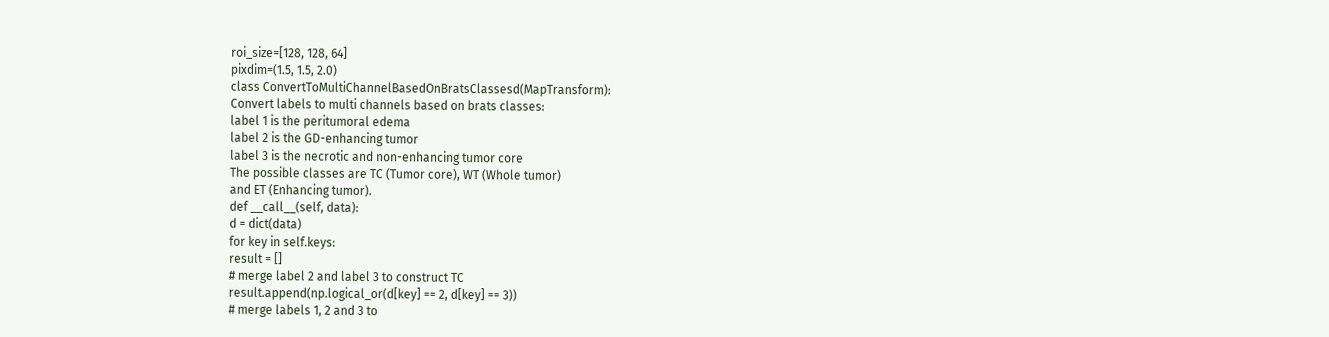roi_size=[128, 128, 64]
pixdim=(1.5, 1.5, 2.0)
class ConvertToMultiChannelBasedOnBratsClassesd(MapTransform):
Convert labels to multi channels based on brats classes:
label 1 is the peritumoral edema
label 2 is the GD-enhancing tumor
label 3 is the necrotic and non-enhancing tumor core
The possible classes are TC (Tumor core), WT (Whole tumor)
and ET (Enhancing tumor).
def __call__(self, data):
d = dict(data)
for key in self.keys:
result = []
# merge label 2 and label 3 to construct TC
result.append(np.logical_or(d[key] == 2, d[key] == 3))
# merge labels 1, 2 and 3 to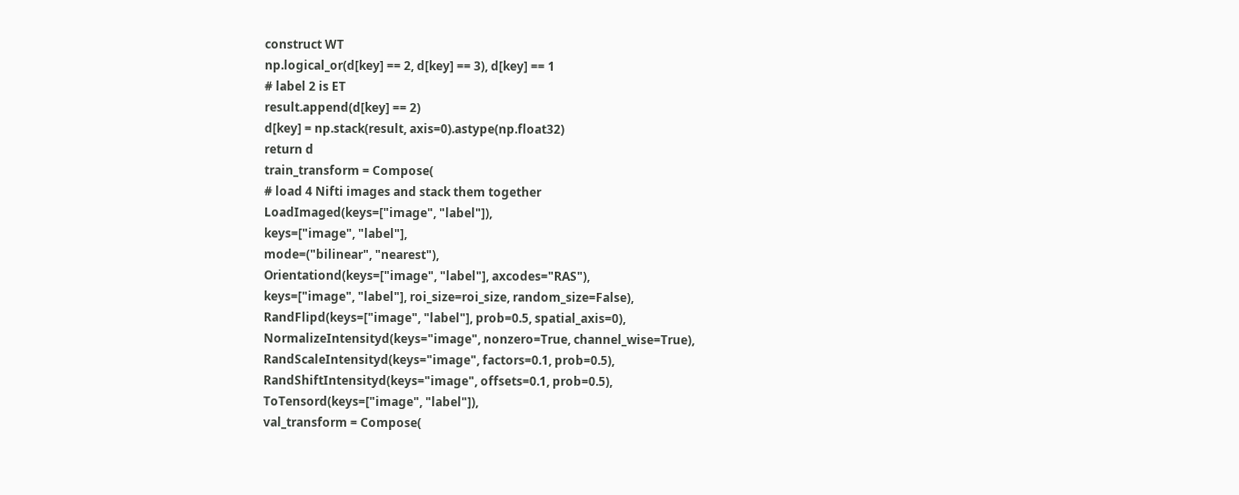construct WT
np.logical_or(d[key] == 2, d[key] == 3), d[key] == 1
# label 2 is ET
result.append(d[key] == 2)
d[key] = np.stack(result, axis=0).astype(np.float32)
return d
train_transform = Compose(
# load 4 Nifti images and stack them together
LoadImaged(keys=["image", "label"]),
keys=["image", "label"],
mode=("bilinear", "nearest"),
Orientationd(keys=["image", "label"], axcodes="RAS"),
keys=["image", "label"], roi_size=roi_size, random_size=False),
RandFlipd(keys=["image", "label"], prob=0.5, spatial_axis=0),
NormalizeIntensityd(keys="image", nonzero=True, channel_wise=True),
RandScaleIntensityd(keys="image", factors=0.1, prob=0.5),
RandShiftIntensityd(keys="image", offsets=0.1, prob=0.5),
ToTensord(keys=["image", "label"]),
val_transform = Compose(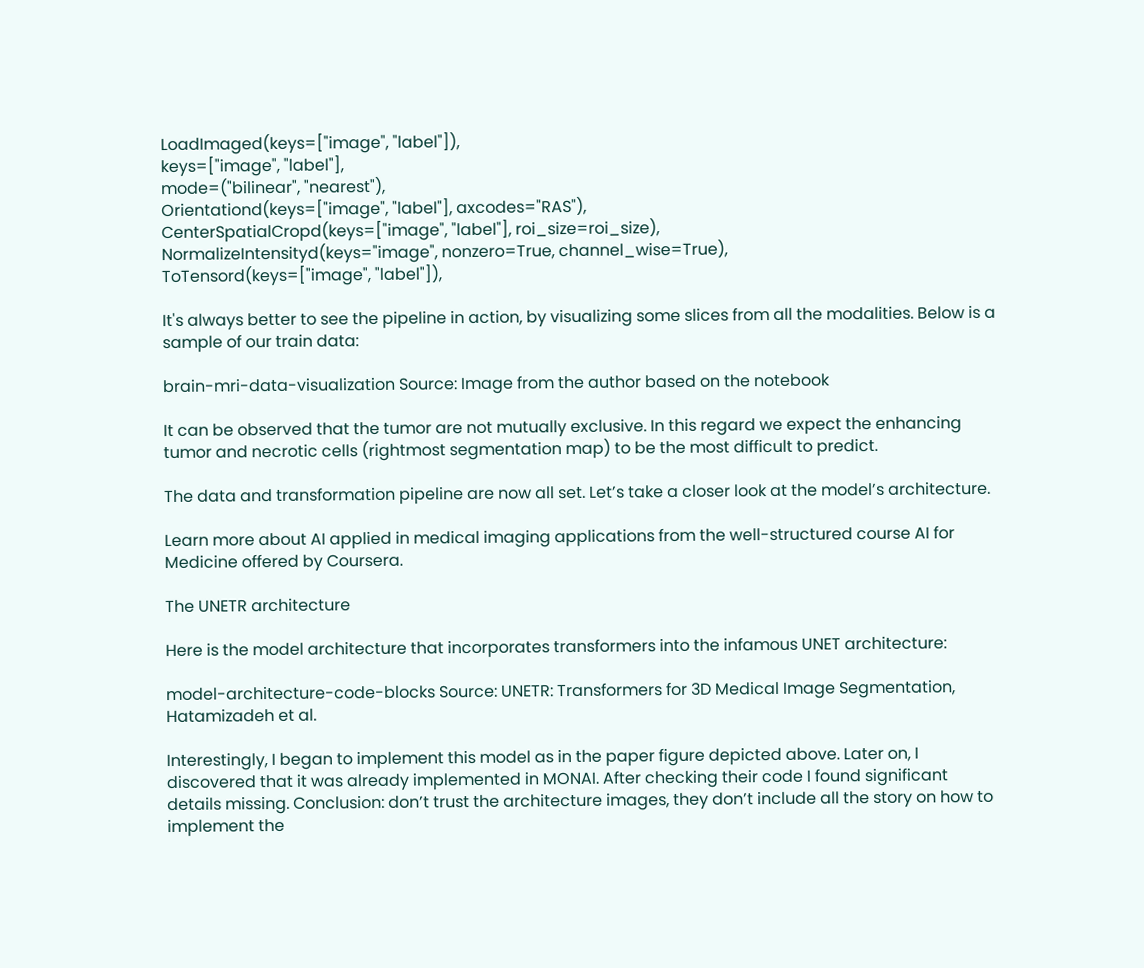LoadImaged(keys=["image", "label"]),
keys=["image", "label"],
mode=("bilinear", "nearest"),
Orientationd(keys=["image", "label"], axcodes="RAS"),
CenterSpatialCropd(keys=["image", "label"], roi_size=roi_size),
NormalizeIntensityd(keys="image", nonzero=True, channel_wise=True),
ToTensord(keys=["image", "label"]),

It's always better to see the pipeline in action, by visualizing some slices from all the modalities. Below is a sample of our train data:

brain-mri-data-visualization Source: Image from the author based on the notebook

It can be observed that the tumor are not mutually exclusive. In this regard we expect the enhancing tumor and necrotic cells (rightmost segmentation map) to be the most difficult to predict.

The data and transformation pipeline are now all set. Let’s take a closer look at the model’s architecture.

Learn more about AI applied in medical imaging applications from the well-structured course AI for Medicine offered by Coursera.

The UNETR architecture

Here is the model architecture that incorporates transformers into the infamous UNET architecture:

model-architecture-code-blocks Source: UNETR: Transformers for 3D Medical Image Segmentation, Hatamizadeh et al.

Interestingly, I began to implement this model as in the paper figure depicted above. Later on, I discovered that it was already implemented in MONAI. After checking their code I found significant details missing. Conclusion: don’t trust the architecture images, they don’t include all the story on how to implement the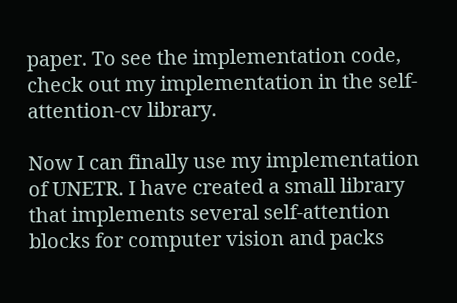paper. To see the implementation code, check out my implementation in the self-attention-cv library.

Now I can finally use my implementation of UNETR. I have created a small library that implements several self-attention blocks for computer vision and packs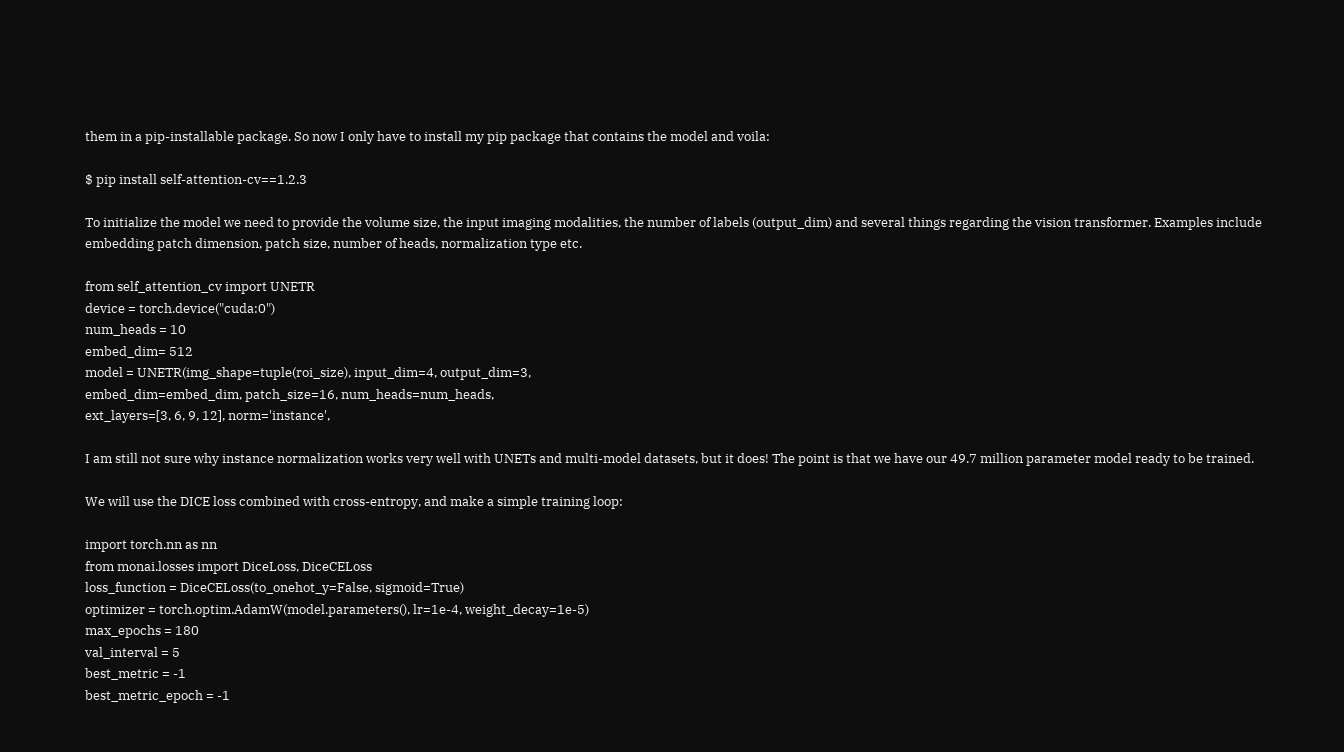them in a pip-installable package. So now I only have to install my pip package that contains the model and voila:

$ pip install self-attention-cv==1.2.3

To initialize the model we need to provide the volume size, the input imaging modalities, the number of labels (output_dim) and several things regarding the vision transformer. Examples include embedding patch dimension, patch size, number of heads, normalization type etc.

from self_attention_cv import UNETR
device = torch.device("cuda:0")
num_heads = 10
embed_dim= 512
model = UNETR(img_shape=tuple(roi_size), input_dim=4, output_dim=3,
embed_dim=embed_dim, patch_size=16, num_heads=num_heads,
ext_layers=[3, 6, 9, 12], norm='instance',

I am still not sure why instance normalization works very well with UNETs and multi-model datasets, but it does! The point is that we have our 49.7 million parameter model ready to be trained.

We will use the DICE loss combined with cross-entropy, and make a simple training loop:

import torch.nn as nn
from monai.losses import DiceLoss, DiceCELoss
loss_function = DiceCELoss(to_onehot_y=False, sigmoid=True)
optimizer = torch.optim.AdamW(model.parameters(), lr=1e-4, weight_decay=1e-5)
max_epochs = 180
val_interval = 5
best_metric = -1
best_metric_epoch = -1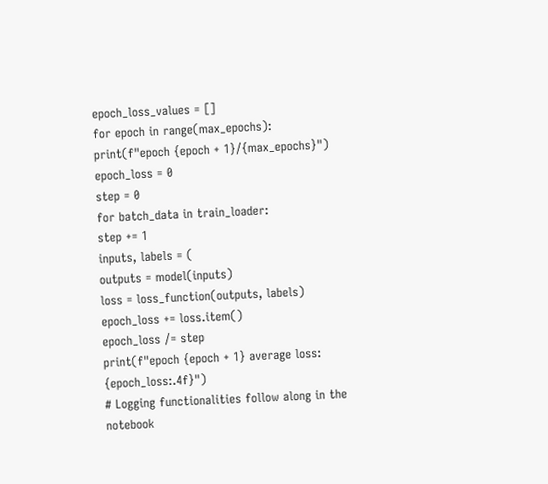epoch_loss_values = []
for epoch in range(max_epochs):
print(f"epoch {epoch + 1}/{max_epochs}")
epoch_loss = 0
step = 0
for batch_data in train_loader:
step += 1
inputs, labels = (
outputs = model(inputs)
loss = loss_function(outputs, labels)
epoch_loss += loss.item()
epoch_loss /= step
print(f"epoch {epoch + 1} average loss: {epoch_loss:.4f}")
# Logging functionalities follow along in the notebook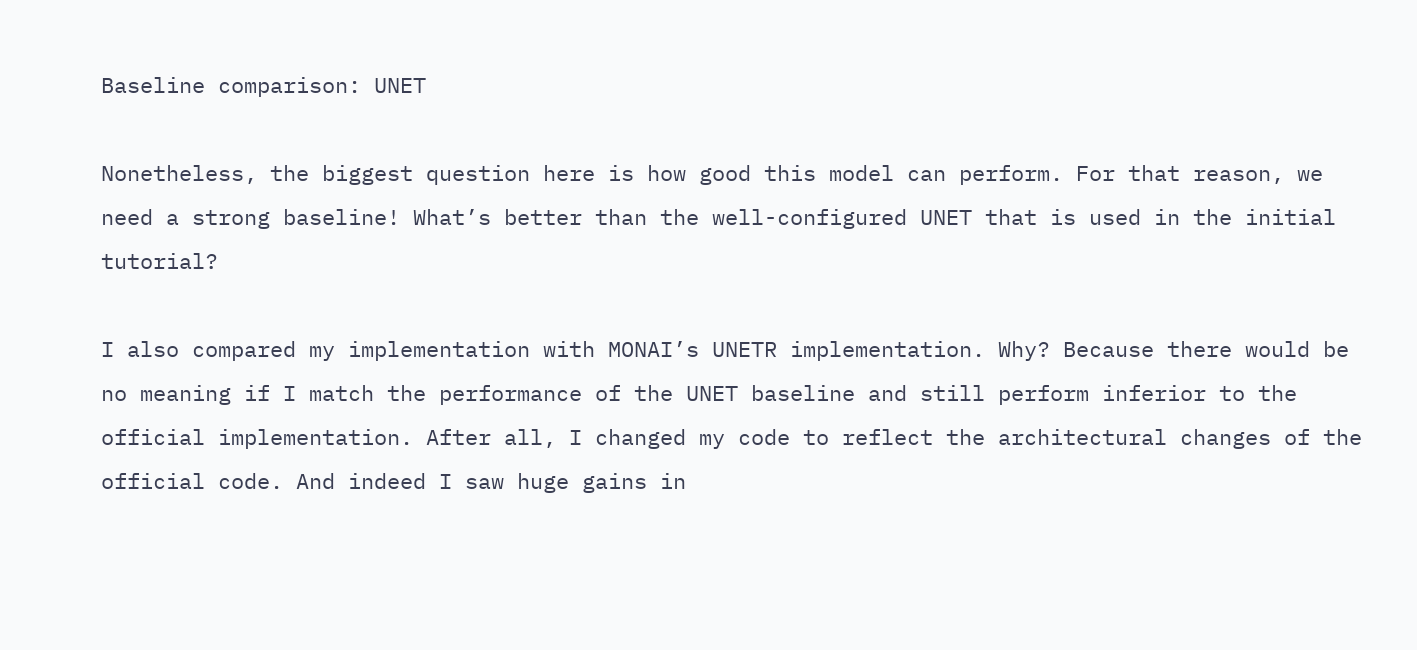Baseline comparison: UNET

Nonetheless, the biggest question here is how good this model can perform. For that reason, we need a strong baseline! What’s better than the well-configured UNET that is used in the initial tutorial?

I also compared my implementation with MONAI’s UNETR implementation. Why? Because there would be no meaning if I match the performance of the UNET baseline and still perform inferior to the official implementation. After all, I changed my code to reflect the architectural changes of the official code. And indeed I saw huge gains in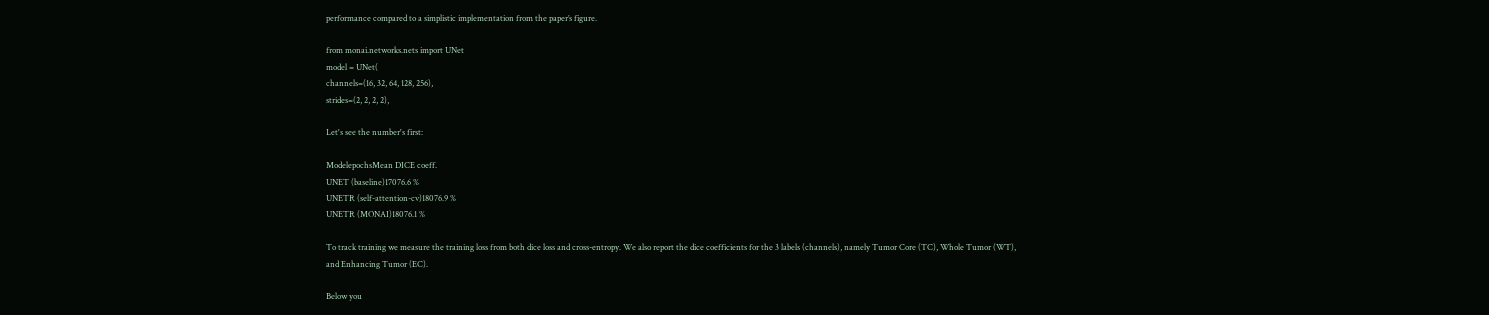performance compared to a simplistic implementation from the paper’s figure.

from monai.networks.nets import UNet
model = UNet(
channels=(16, 32, 64, 128, 256),
strides=(2, 2, 2, 2),

Let's see the number's first:

ModelepochsMean DICE coeff.
UNET (baseline)17076.6 %
UNETR (self-attention-cv)18076.9 %
UNETR (MONAI)18076.1 %

To track training we measure the training loss from both dice loss and cross-entropy. We also report the dice coefficients for the 3 labels (channels), namely Tumor Core (TC), Whole Tumor (WT), and Enhancing Tumor (EC).

Below you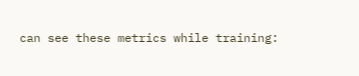can see these metrics while training: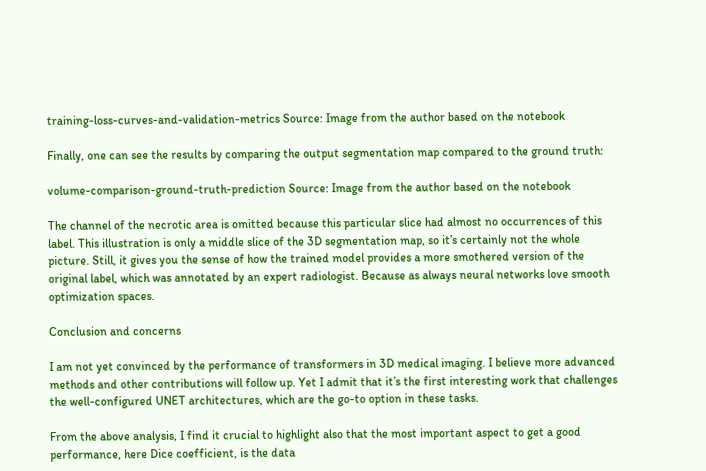training-loss-curves-and-validation-metrics Source: Image from the author based on the notebook

Finally, one can see the results by comparing the output segmentation map compared to the ground truth:

volume-comparison-ground-truth-prediction Source: Image from the author based on the notebook

The channel of the necrotic area is omitted because this particular slice had almost no occurrences of this label. This illustration is only a middle slice of the 3D segmentation map, so it’s certainly not the whole picture. Still, it gives you the sense of how the trained model provides a more smothered version of the original label, which was annotated by an expert radiologist. Because as always neural networks love smooth optimization spaces.

Conclusion and concerns

I am not yet convinced by the performance of transformers in 3D medical imaging. I believe more advanced methods and other contributions will follow up. Yet I admit that it’s the first interesting work that challenges the well-configured UNET architectures, which are the go-to option in these tasks.

From the above analysis, I find it crucial to highlight also that the most important aspect to get a good performance, here Dice coefficient, is the data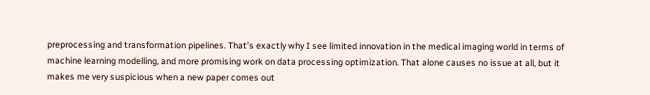preprocessing and transformation pipelines. That’s exactly why I see limited innovation in the medical imaging world in terms of machine learning modelling, and more promising work on data processing optimization. That alone causes no issue at all, but it makes me very suspicious when a new paper comes out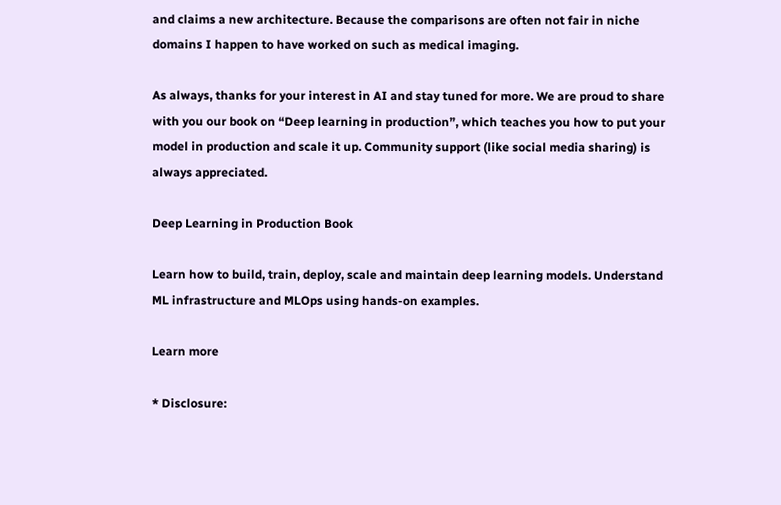and claims a new architecture. Because the comparisons are often not fair in niche domains I happen to have worked on such as medical imaging.

As always, thanks for your interest in AI and stay tuned for more. We are proud to share with you our book on “Deep learning in production”, which teaches you how to put your model in production and scale it up. Community support (like social media sharing) is always appreciated.

Deep Learning in Production Book

Learn how to build, train, deploy, scale and maintain deep learning models. Understand ML infrastructure and MLOps using hands-on examples.

Learn more

* Disclosure: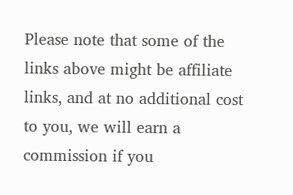Please note that some of the links above might be affiliate links, and at no additional cost to you, we will earn a commission if you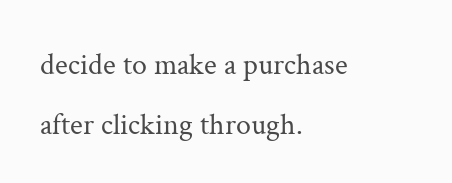decide to make a purchase after clicking through.